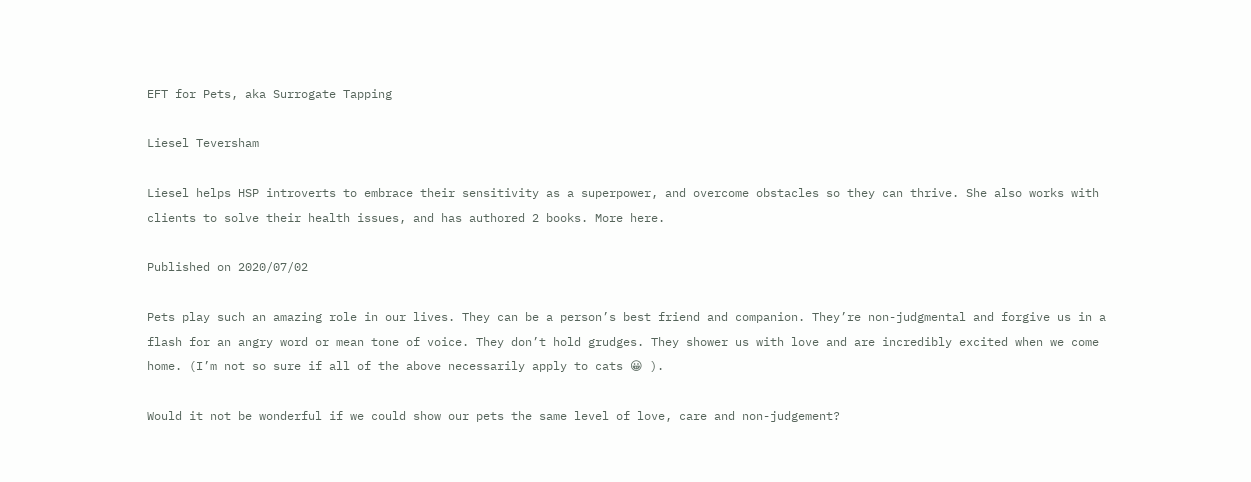EFT for Pets, aka Surrogate Tapping

Liesel Teversham

Liesel helps HSP introverts to embrace their sensitivity as a superpower, and overcome obstacles so they can thrive. She also works with clients to solve their health issues, and has authored 2 books. More here.

Published on 2020/07/02

Pets play such an amazing role in our lives. They can be a person’s best friend and companion. They’re non-judgmental and forgive us in a flash for an angry word or mean tone of voice. They don’t hold grudges. They shower us with love and are incredibly excited when we come home. (I’m not so sure if all of the above necessarily apply to cats 😀 ).

Would it not be wonderful if we could show our pets the same level of love, care and non-judgement?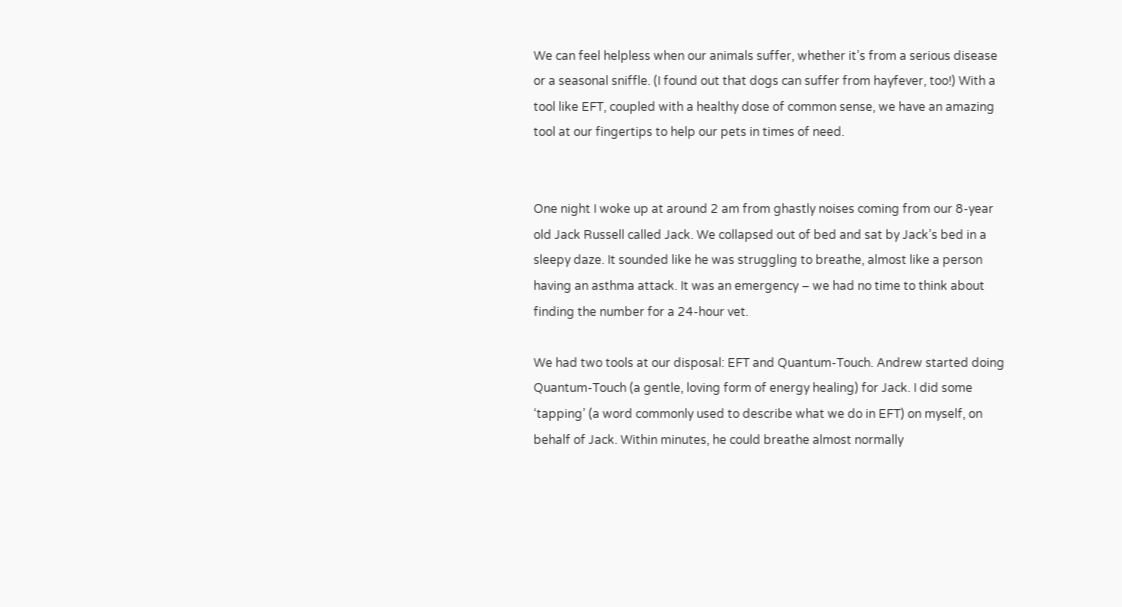We can feel helpless when our animals suffer, whether it’s from a serious disease or a seasonal sniffle. (I found out that dogs can suffer from hayfever, too!) With a tool like EFT, coupled with a healthy dose of common sense, we have an amazing tool at our fingertips to help our pets in times of need.


One night I woke up at around 2 am from ghastly noises coming from our 8-year old Jack Russell called Jack. We collapsed out of bed and sat by Jack’s bed in a sleepy daze. It sounded like he was struggling to breathe, almost like a person having an asthma attack. It was an emergency – we had no time to think about finding the number for a 24-hour vet.

We had two tools at our disposal: EFT and Quantum-Touch. Andrew started doing Quantum-Touch (a gentle, loving form of energy healing) for Jack. I did some ‘tapping’ (a word commonly used to describe what we do in EFT) on myself, on behalf of Jack. Within minutes, he could breathe almost normally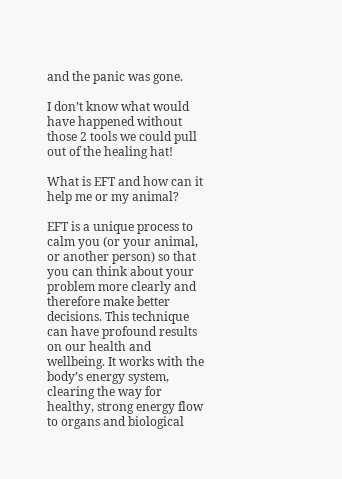and the panic was gone.

I don’t know what would have happened without those 2 tools we could pull out of the healing hat!

What is EFT and how can it help me or my animal?

EFT is a unique process to calm you (or your animal, or another person) so that you can think about your problem more clearly and therefore make better decisions. This technique can have profound results on our health and wellbeing. It works with the body’s energy system, clearing the way for healthy, strong energy flow to organs and biological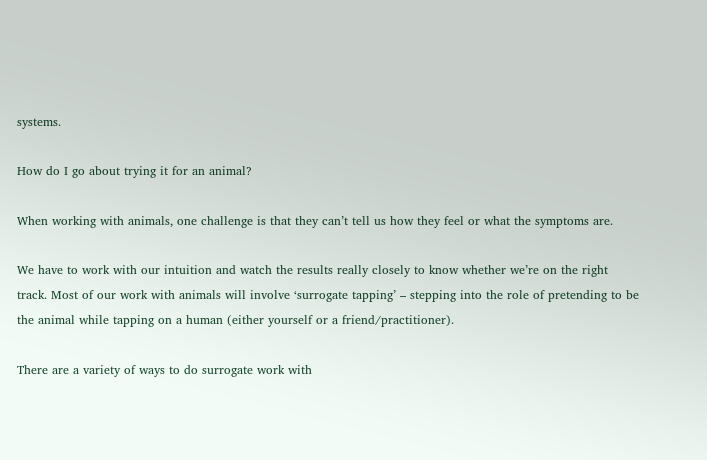systems.

How do I go about trying it for an animal?

When working with animals, one challenge is that they can’t tell us how they feel or what the symptoms are.

We have to work with our intuition and watch the results really closely to know whether we’re on the right track. Most of our work with animals will involve ‘surrogate tapping’ – stepping into the role of pretending to be the animal while tapping on a human (either yourself or a friend/practitioner).

There are a variety of ways to do surrogate work with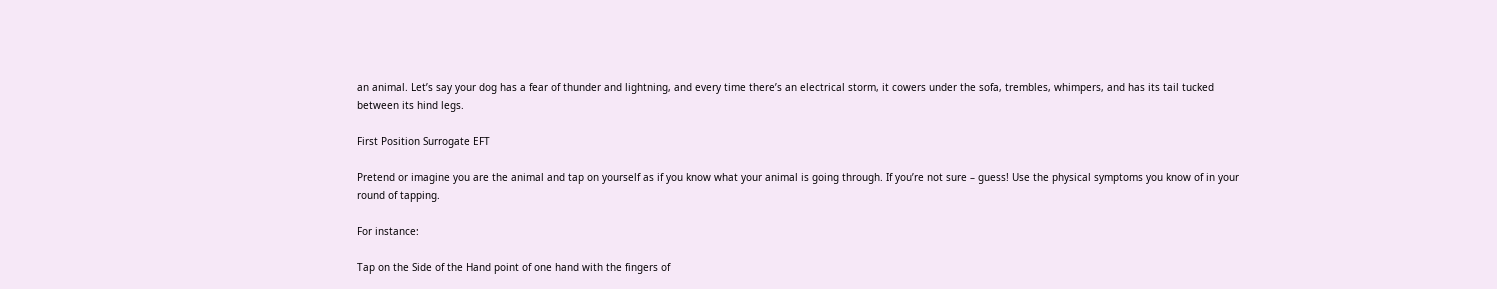an animal. Let’s say your dog has a fear of thunder and lightning, and every time there’s an electrical storm, it cowers under the sofa, trembles, whimpers, and has its tail tucked between its hind legs.

First Position Surrogate EFT

Pretend or imagine you are the animal and tap on yourself as if you know what your animal is going through. If you’re not sure – guess! Use the physical symptoms you know of in your round of tapping.

For instance:

Tap on the Side of the Hand point of one hand with the fingers of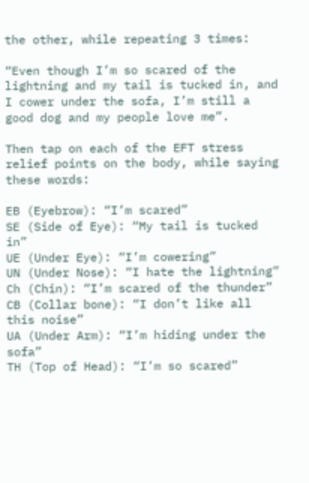the other, while repeating 3 times:

“Even though I’m so scared of the lightning and my tail is tucked in, and I cower under the sofa, I’m still a good dog and my people love me”.

Then tap on each of the EFT stress relief points on the body, while saying these words:

EB (Eyebrow): “I’m scared”
SE (Side of Eye): “My tail is tucked in”
UE (Under Eye): “I’m cowering”
UN (Under Nose): “I hate the lightning”
Ch (Chin): “I’m scared of the thunder”
CB (Collar bone): “I don’t like all this noise”
UA (Under Arm): “I’m hiding under the sofa”
TH (Top of Head): “I’m so scared”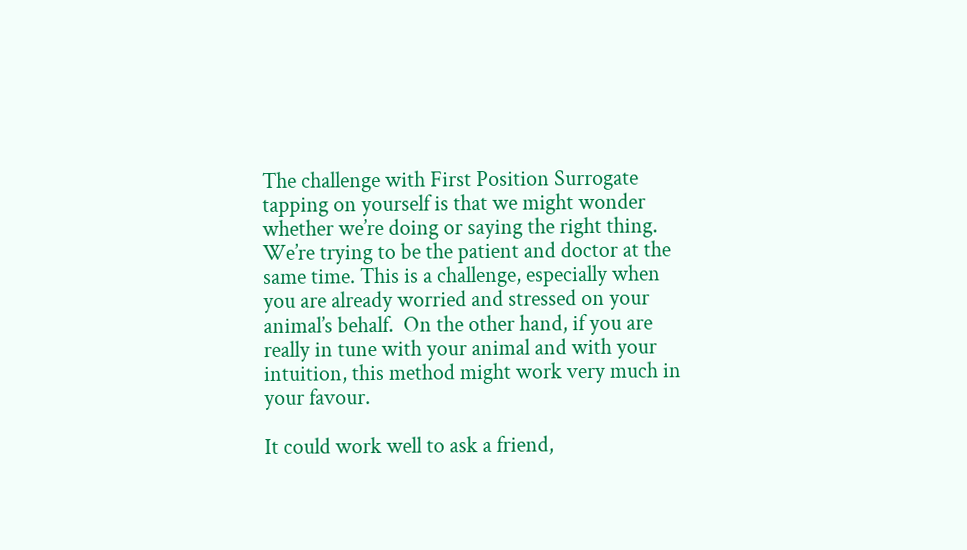The challenge with First Position Surrogate tapping on yourself is that we might wonder whether we’re doing or saying the right thing. We’re trying to be the patient and doctor at the same time. This is a challenge, especially when you are already worried and stressed on your animal’s behalf.  On the other hand, if you are really in tune with your animal and with your intuition, this method might work very much in your favour.

It could work well to ask a friend,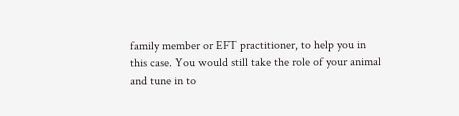family member or EFT practitioner, to help you in this case. You would still take the role of your animal and tune in to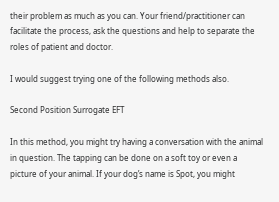their problem as much as you can. Your friend/practitioner can facilitate the process, ask the questions and help to separate the roles of patient and doctor.

I would suggest trying one of the following methods also.

Second Position Surrogate EFT

In this method, you might try having a conversation with the animal in question. The tapping can be done on a soft toy or even a picture of your animal. If your dog’s name is Spot, you might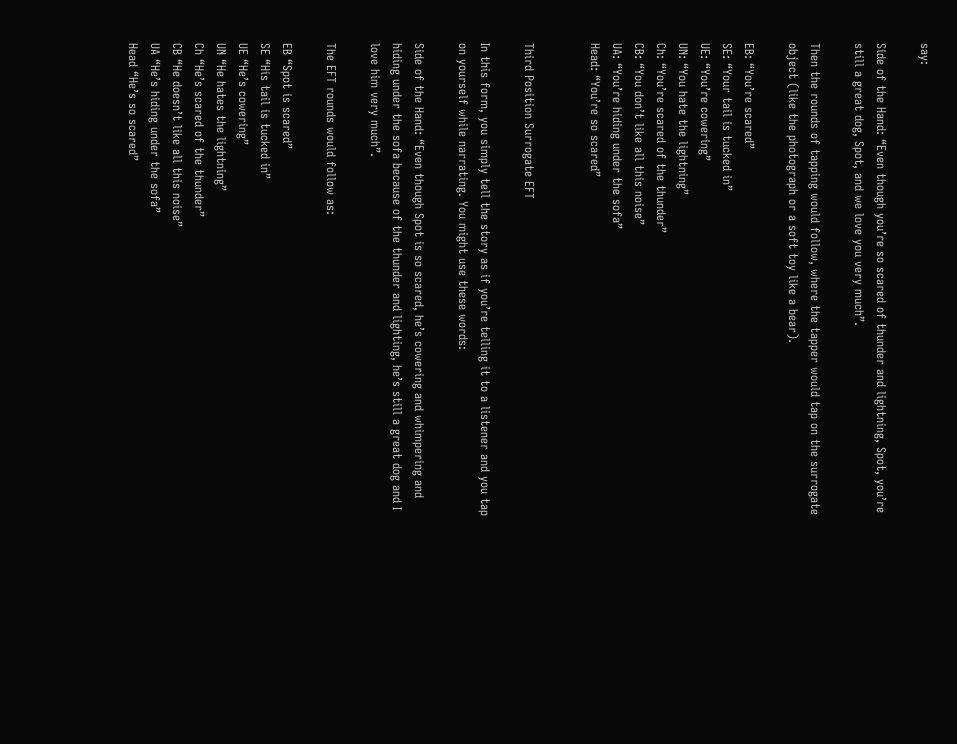say:

Side of the Hand: “Even though you’re so scared of thunder and lightning, Spot, you’re still a great dog, Spot, and we love you very much”.

Then the rounds of tapping would follow, where the tapper would tap on the surrogate object (like the photograph or a soft toy like a bear).

EB: “You’re scared”
SE: “Your tail is tucked in”
UE: “You’re cowering”
UN: “You hate the lightning”
Ch: “You’re scared of the thunder”
CB: “You don’t like all this noise”
UA: “You’re hiding under the sofa”
Head: “You’re so scared”


Third Position Surrogate EFT

In this form, you simply tell the story as if you’re telling it to a listener and you tap on yourself while narrating. You might use these words:

Side of the Hand: “Even though Spot is so scared, he’s cowering and whimpering and hiding under the sofa because of the thunder and lighting, he’s still a great dog and I love him very much”.

The EFT rounds would follow as:

EB “Spot is scared”
SE “His tail is tucked in”
UE “He’s cowering”
UN “He hates the lightning”
Ch “He’s scared of the thunder”
CB “He doesn’t like all this noise”
UA “He’s hiding under the sofa”
Head “He’s so scared”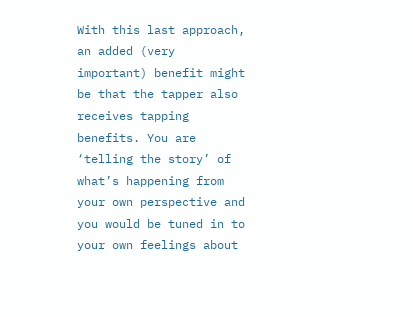With this last approach, an added (very important) benefit might be that the tapper also receives tapping benefits. You are ‘telling the story’ of what’s happening from your own perspective and you would be tuned in to your own feelings about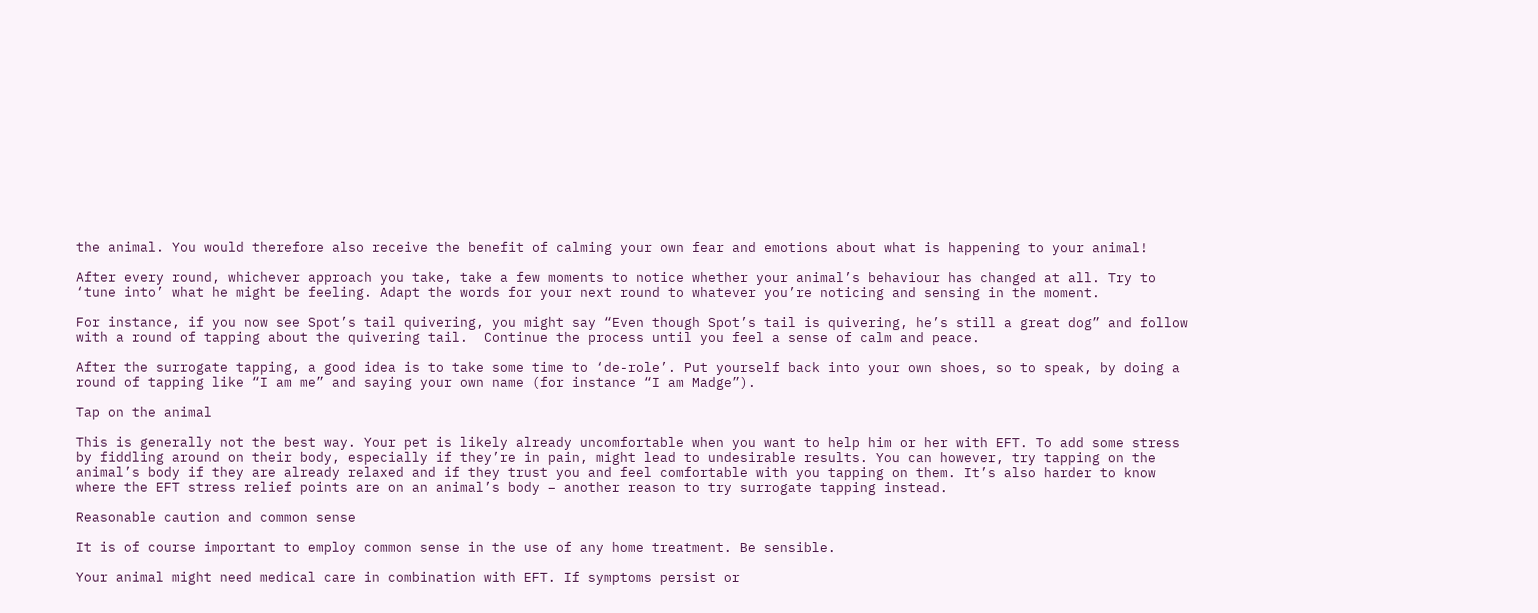the animal. You would therefore also receive the benefit of calming your own fear and emotions about what is happening to your animal!

After every round, whichever approach you take, take a few moments to notice whether your animal’s behaviour has changed at all. Try to ‘tune into’ what he might be feeling. Adapt the words for your next round to whatever you’re noticing and sensing in the moment.

For instance, if you now see Spot’s tail quivering, you might say “Even though Spot’s tail is quivering, he’s still a great dog” and follow with a round of tapping about the quivering tail.  Continue the process until you feel a sense of calm and peace.

After the surrogate tapping, a good idea is to take some time to ‘de-role’. Put yourself back into your own shoes, so to speak, by doing a round of tapping like “I am me” and saying your own name (for instance “I am Madge”).

Tap on the animal

This is generally not the best way. Your pet is likely already uncomfortable when you want to help him or her with EFT. To add some stress by fiddling around on their body, especially if they’re in pain, might lead to undesirable results. You can however, try tapping on the animal’s body if they are already relaxed and if they trust you and feel comfortable with you tapping on them. It’s also harder to know where the EFT stress relief points are on an animal’s body – another reason to try surrogate tapping instead.

Reasonable caution and common sense

It is of course important to employ common sense in the use of any home treatment. Be sensible.

Your animal might need medical care in combination with EFT. If symptoms persist or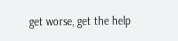get worse, get the help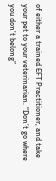of either a trained EFT Practitioner, and take your pet to your veterinarian. “Don’t go where you don’t belong”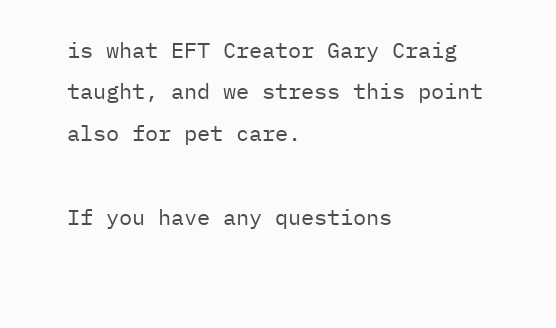is what EFT Creator Gary Craig taught, and we stress this point also for pet care.

If you have any questions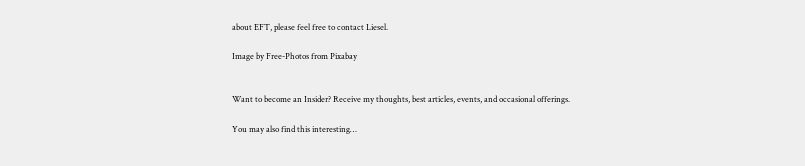about EFT, please feel free to contact Liesel.

Image by Free-Photos from Pixabay


Want to become an Insider? Receive my thoughts, best articles, events, and occasional offerings.

You may also find this interesting…